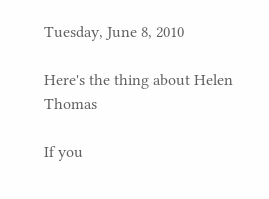Tuesday, June 8, 2010

Here's the thing about Helen Thomas

If you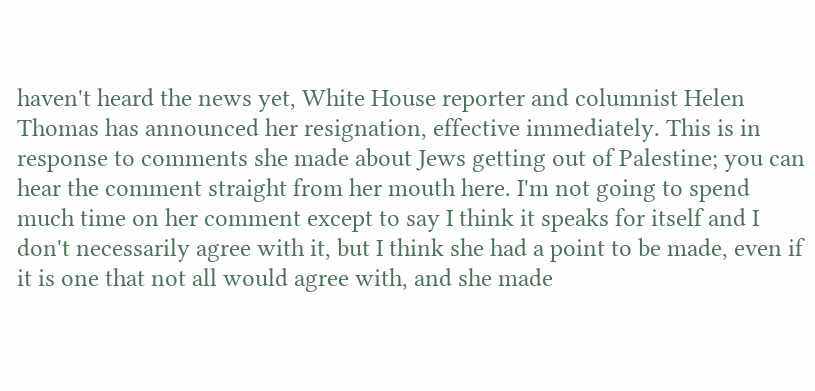haven't heard the news yet, White House reporter and columnist Helen Thomas has announced her resignation, effective immediately. This is in response to comments she made about Jews getting out of Palestine; you can hear the comment straight from her mouth here. I'm not going to spend much time on her comment except to say I think it speaks for itself and I don't necessarily agree with it, but I think she had a point to be made, even if it is one that not all would agree with, and she made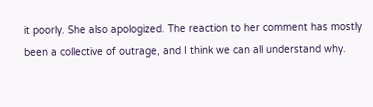it poorly. She also apologized. The reaction to her comment has mostly been a collective of outrage, and I think we can all understand why.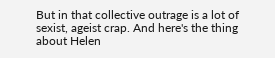But in that collective outrage is a lot of sexist, ageist crap. And here's the thing about Helen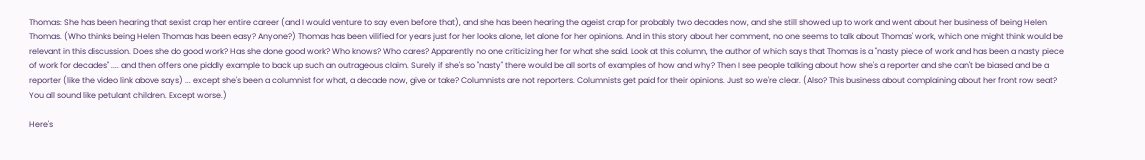Thomas: She has been hearing that sexist crap her entire career (and I would venture to say even before that), and she has been hearing the ageist crap for probably two decades now, and she still showed up to work and went about her business of being Helen Thomas. (Who thinks being Helen Thomas has been easy? Anyone?) Thomas has been vilified for years just for her looks alone, let alone for her opinions. And in this story about her comment, no one seems to talk about Thomas' work, which one might think would be relevant in this discussion. Does she do good work? Has she done good work? Who knows? Who cares? Apparently no one criticizing her for what she said. Look at this column, the author of which says that Thomas is a "nasty piece of work and has been a nasty piece of work for decades" .... and then offers one piddly example to back up such an outrageous claim. Surely if she's so "nasty" there would be all sorts of examples of how and why? Then I see people talking about how she's a reporter and she can't be biased and be a reporter (like the video link above says) ... except she's been a columnist for what, a decade now, give or take? Columnists are not reporters. Columnists get paid for their opinions. Just so we're clear. (Also? This business about complaining about her front row seat? You all sound like petulant children. Except worse.)

Here's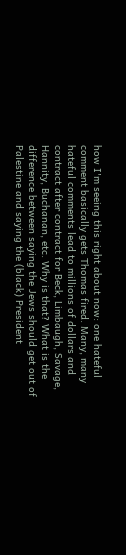how I'm seeing this right about now: one hateful comment basically gets Thomas fired. Many, many hateful comments lead to millions of dollars and contract after contract for Beck, Limbaugh, Savage, Hannity, Buchanan, etc. Why is that? What is the difference between saying the Jews should get out of Palestine and saying the (black) President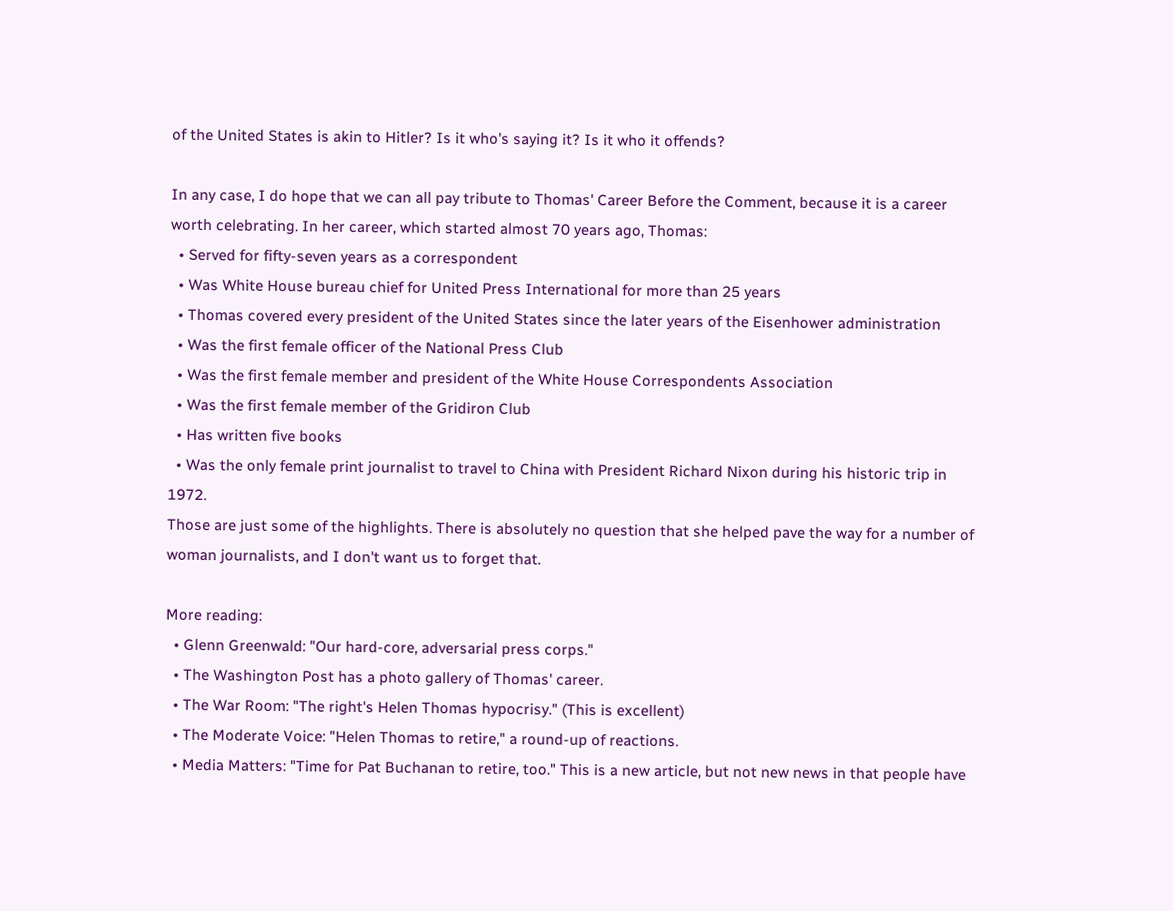of the United States is akin to Hitler? Is it who's saying it? Is it who it offends?

In any case, I do hope that we can all pay tribute to Thomas' Career Before the Comment, because it is a career worth celebrating. In her career, which started almost 70 years ago, Thomas:
  • Served for fifty-seven years as a correspondent
  • Was White House bureau chief for United Press International for more than 25 years
  • Thomas covered every president of the United States since the later years of the Eisenhower administration
  • Was the first female officer of the National Press Club
  • Was the first female member and president of the White House Correspondents Association
  • Was the first female member of the Gridiron Club
  • Has written five books
  • Was the only female print journalist to travel to China with President Richard Nixon during his historic trip in 1972.
Those are just some of the highlights. There is absolutely no question that she helped pave the way for a number of woman journalists, and I don't want us to forget that.

More reading:
  • Glenn Greenwald: "Our hard-core, adversarial press corps."
  • The Washington Post has a photo gallery of Thomas' career.
  • The War Room: "The right's Helen Thomas hypocrisy." (This is excellent)
  • The Moderate Voice: "Helen Thomas to retire," a round-up of reactions.
  • Media Matters: "Time for Pat Buchanan to retire, too." This is a new article, but not new news in that people have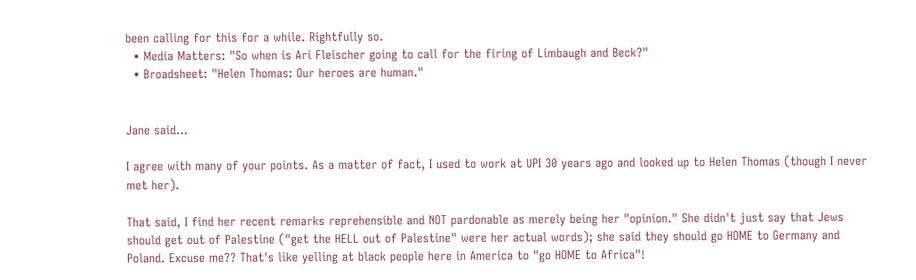been calling for this for a while. Rightfully so.
  • Media Matters: "So when is Ari Fleischer going to call for the firing of Limbaugh and Beck?"
  • Broadsheet: "Helen Thomas: Our heroes are human."


Jane said...

I agree with many of your points. As a matter of fact, I used to work at UPI 30 years ago and looked up to Helen Thomas (though I never met her).

That said, I find her recent remarks reprehensible and NOT pardonable as merely being her "opinion." She didn't just say that Jews should get out of Palestine ("get the HELL out of Palestine" were her actual words); she said they should go HOME to Germany and Poland. Excuse me?? That's like yelling at black people here in America to "go HOME to Africa"!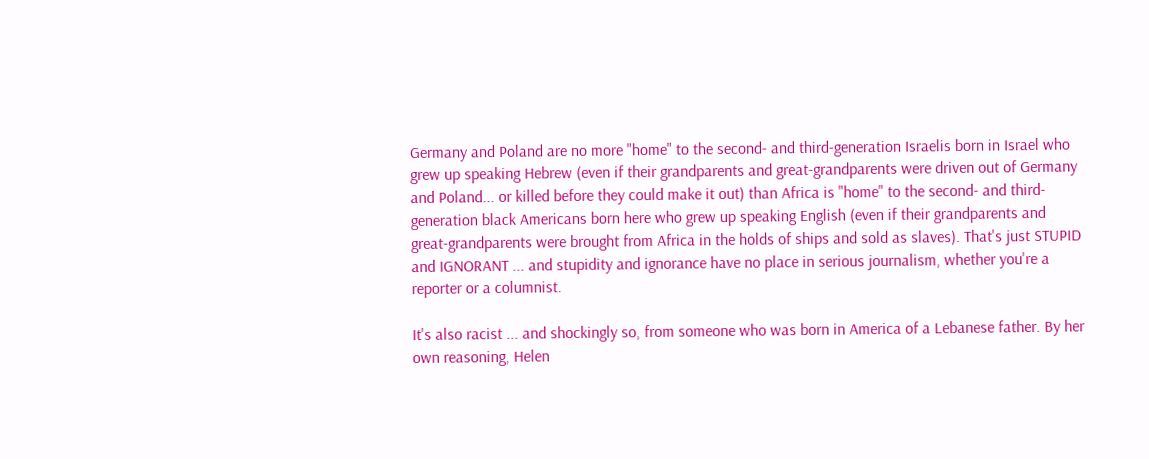Germany and Poland are no more "home" to the second- and third-generation Israelis born in Israel who grew up speaking Hebrew (even if their grandparents and great-grandparents were driven out of Germany and Poland... or killed before they could make it out) than Africa is "home" to the second- and third-generation black Americans born here who grew up speaking English (even if their grandparents and great-grandparents were brought from Africa in the holds of ships and sold as slaves). That's just STUPID and IGNORANT ... and stupidity and ignorance have no place in serious journalism, whether you're a reporter or a columnist.

It's also racist ... and shockingly so, from someone who was born in America of a Lebanese father. By her own reasoning, Helen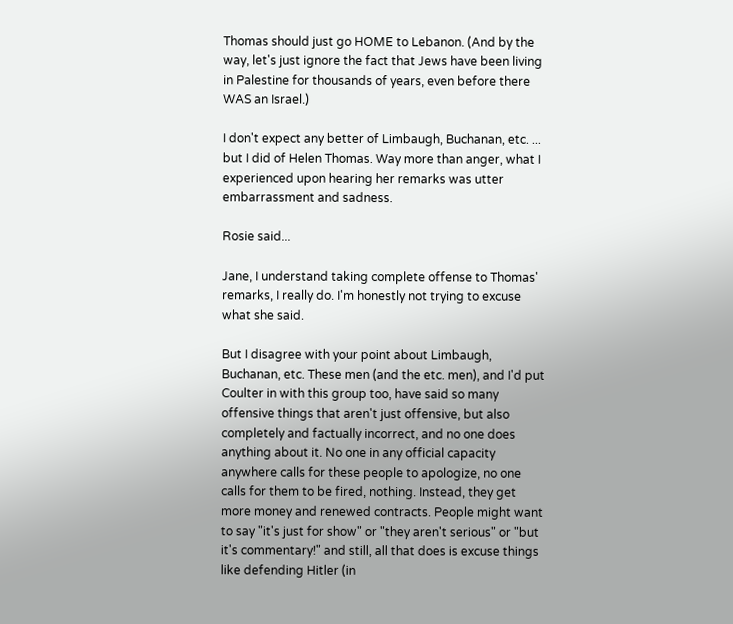Thomas should just go HOME to Lebanon. (And by the way, let's just ignore the fact that Jews have been living in Palestine for thousands of years, even before there WAS an Israel.)

I don't expect any better of Limbaugh, Buchanan, etc. ... but I did of Helen Thomas. Way more than anger, what I experienced upon hearing her remarks was utter embarrassment and sadness.

Rosie said...

Jane, I understand taking complete offense to Thomas' remarks, I really do. I'm honestly not trying to excuse what she said.

But I disagree with your point about Limbaugh, Buchanan, etc. These men (and the etc. men), and I'd put Coulter in with this group too, have said so many offensive things that aren't just offensive, but also completely and factually incorrect, and no one does anything about it. No one in any official capacity anywhere calls for these people to apologize, no one calls for them to be fired, nothing. Instead, they get more money and renewed contracts. People might want to say "it's just for show" or "they aren't serious" or "but it's commentary!" and still, all that does is excuse things like defending Hitler (in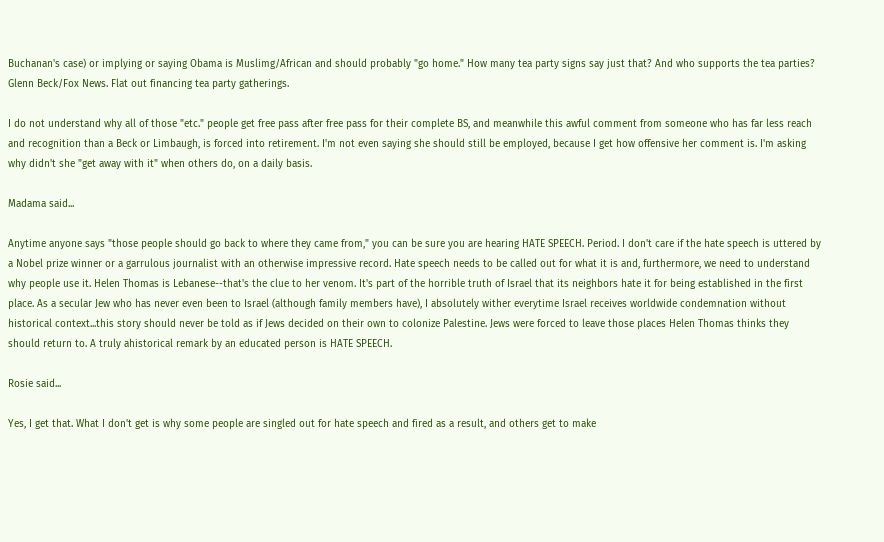Buchanan's case) or implying or saying Obama is Muslimg/African and should probably "go home." How many tea party signs say just that? And who supports the tea parties? Glenn Beck/Fox News. Flat out financing tea party gatherings.

I do not understand why all of those "etc." people get free pass after free pass for their complete BS, and meanwhile this awful comment from someone who has far less reach and recognition than a Beck or Limbaugh, is forced into retirement. I'm not even saying she should still be employed, because I get how offensive her comment is. I'm asking why didn't she "get away with it" when others do, on a daily basis.

Madama said...

Anytime anyone says "those people should go back to where they came from," you can be sure you are hearing HATE SPEECH. Period. I don't care if the hate speech is uttered by a Nobel prize winner or a garrulous journalist with an otherwise impressive record. Hate speech needs to be called out for what it is and, furthermore, we need to understand why people use it. Helen Thomas is Lebanese--that's the clue to her venom. It's part of the horrible truth of Israel that its neighbors hate it for being established in the first place. As a secular Jew who has never even been to Israel (although family members have), I absolutely wither everytime Israel receives worldwide condemnation without historical context...this story should never be told as if Jews decided on their own to colonize Palestine. Jews were forced to leave those places Helen Thomas thinks they should return to. A truly ahistorical remark by an educated person is HATE SPEECH.

Rosie said...

Yes, I get that. What I don't get is why some people are singled out for hate speech and fired as a result, and others get to make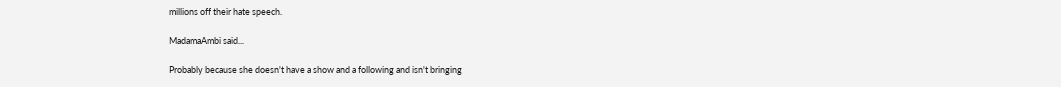millions off their hate speech.

MadamaAmbi said...

Probably because she doesn't have a show and a following and isn't bringing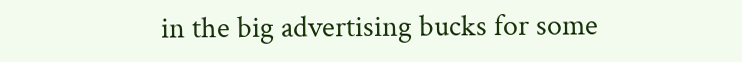in the big advertising bucks for some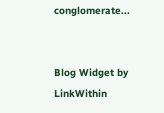conglomerate...


Blog Widget by LinkWithin